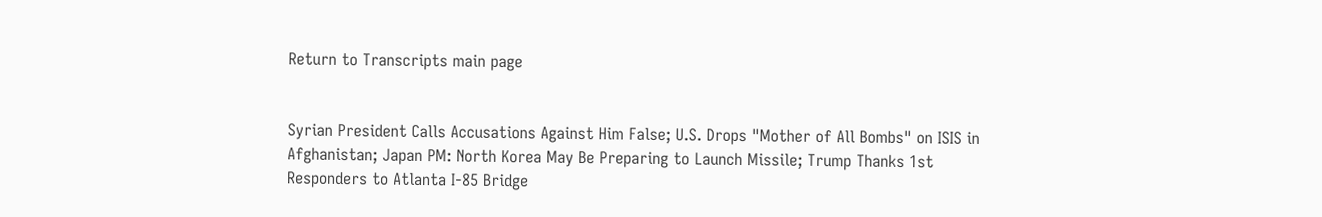Return to Transcripts main page


Syrian President Calls Accusations Against Him False; U.S. Drops "Mother of All Bombs" on ISIS in Afghanistan; Japan PM: North Korea May Be Preparing to Launch Missile; Trump Thanks 1st Responders to Atlanta I-85 Bridge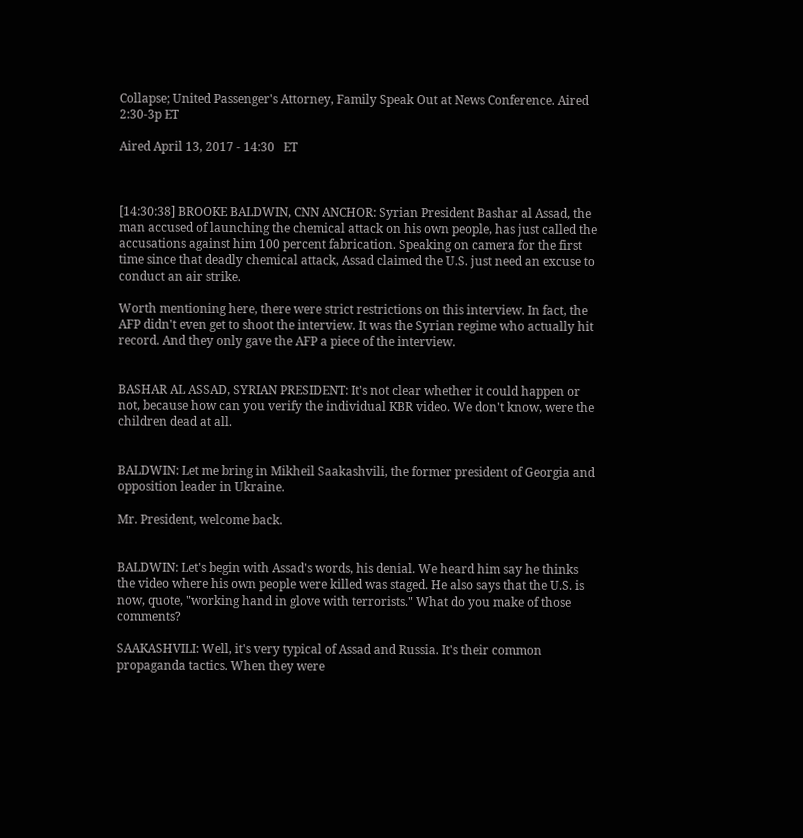Collapse; United Passenger's Attorney, Family Speak Out at News Conference. Aired 2:30-3p ET

Aired April 13, 2017 - 14:30   ET



[14:30:38] BROOKE BALDWIN, CNN ANCHOR: Syrian President Bashar al Assad, the man accused of launching the chemical attack on his own people, has just called the accusations against him 100 percent fabrication. Speaking on camera for the first time since that deadly chemical attack, Assad claimed the U.S. just need an excuse to conduct an air strike.

Worth mentioning here, there were strict restrictions on this interview. In fact, the AFP didn't even get to shoot the interview. It was the Syrian regime who actually hit record. And they only gave the AFP a piece of the interview.


BASHAR AL ASSAD, SYRIAN PRESIDENT: It's not clear whether it could happen or not, because how can you verify the individual KBR video. We don't know, were the children dead at all.


BALDWIN: Let me bring in Mikheil Saakashvili, the former president of Georgia and opposition leader in Ukraine.

Mr. President, welcome back.


BALDWIN: Let's begin with Assad's words, his denial. We heard him say he thinks the video where his own people were killed was staged. He also says that the U.S. is now, quote, "working hand in glove with terrorists." What do you make of those comments?

SAAKASHVILI: Well, it's very typical of Assad and Russia. It's their common propaganda tactics. When they were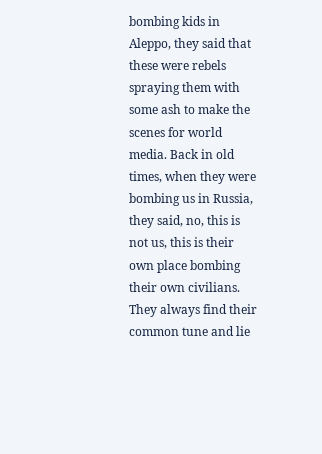bombing kids in Aleppo, they said that these were rebels spraying them with some ash to make the scenes for world media. Back in old times, when they were bombing us in Russia, they said, no, this is not us, this is their own place bombing their own civilians. They always find their common tune and lie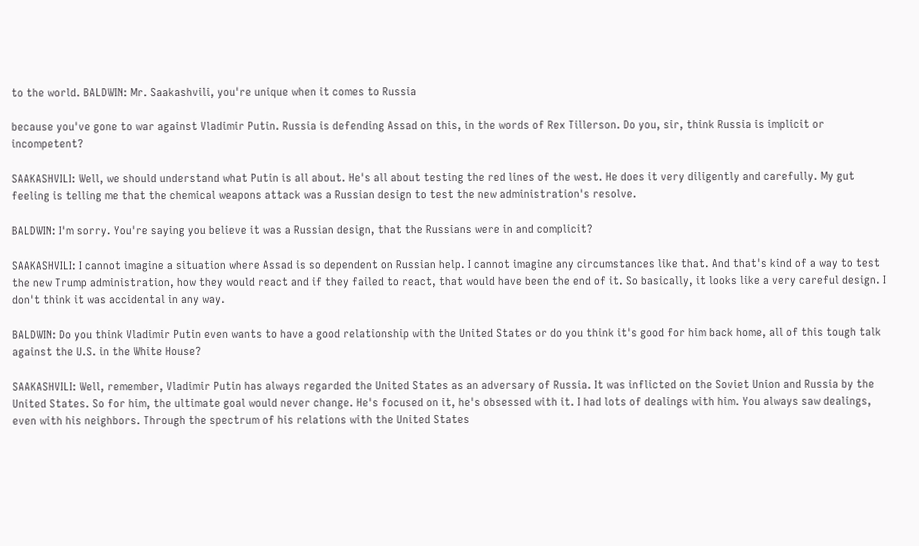to the world. BALDWIN: Mr. Saakashvili, you're unique when it comes to Russia

because you've gone to war against Vladimir Putin. Russia is defending Assad on this, in the words of Rex Tillerson. Do you, sir, think Russia is implicit or incompetent?

SAAKASHVILI: Well, we should understand what Putin is all about. He's all about testing the red lines of the west. He does it very diligently and carefully. My gut feeling is telling me that the chemical weapons attack was a Russian design to test the new administration's resolve.

BALDWIN: I'm sorry. You're saying you believe it was a Russian design, that the Russians were in and complicit?

SAAKASHVILI: I cannot imagine a situation where Assad is so dependent on Russian help. I cannot imagine any circumstances like that. And that's kind of a way to test the new Trump administration, how they would react and if they failed to react, that would have been the end of it. So basically, it looks like a very careful design. I don't think it was accidental in any way.

BALDWIN: Do you think Vladimir Putin even wants to have a good relationship with the United States or do you think it's good for him back home, all of this tough talk against the U.S. in the White House?

SAAKASHVILI: Well, remember, Vladimir Putin has always regarded the United States as an adversary of Russia. It was inflicted on the Soviet Union and Russia by the United States. So for him, the ultimate goal would never change. He's focused on it, he's obsessed with it. I had lots of dealings with him. You always saw dealings, even with his neighbors. Through the spectrum of his relations with the United States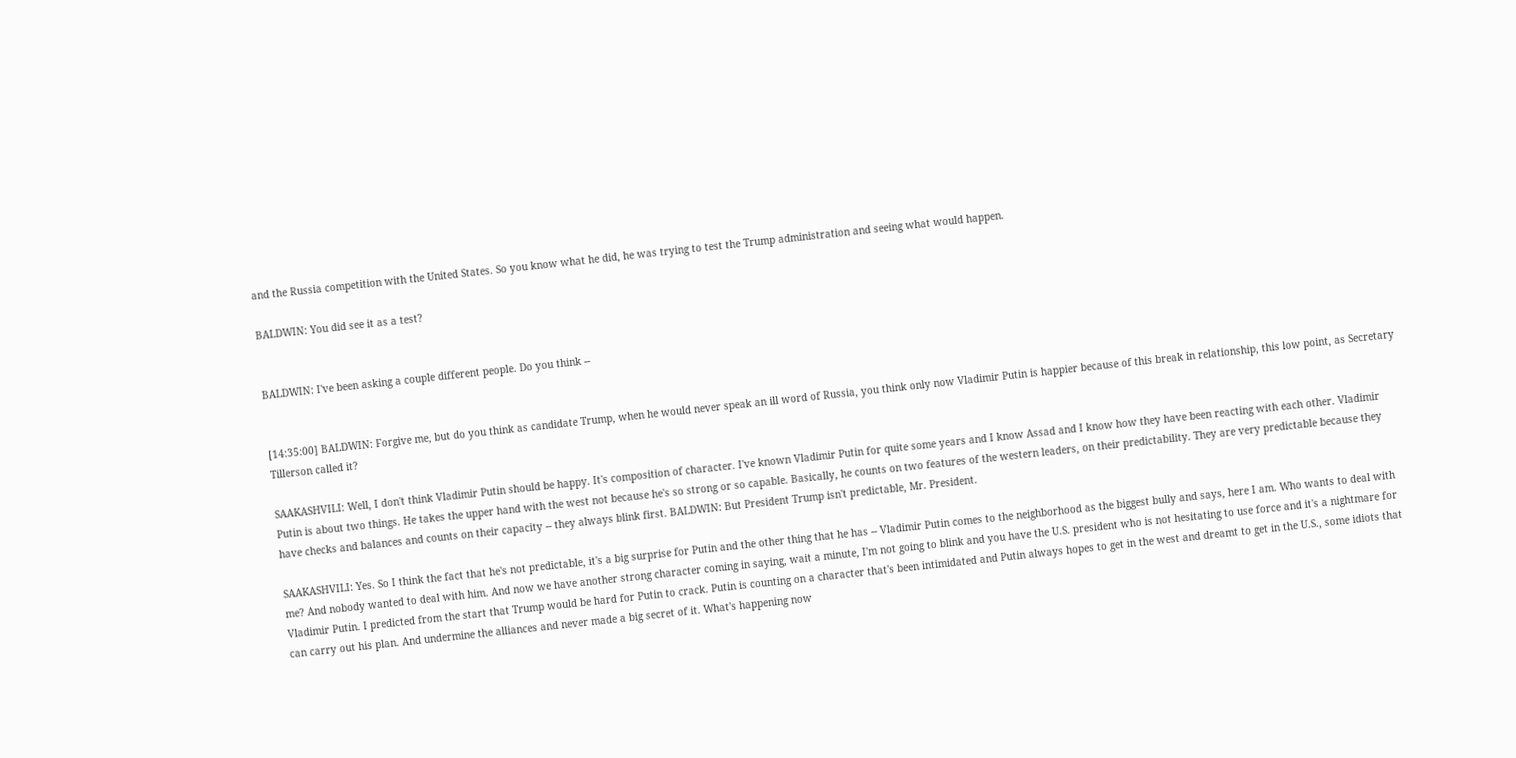and the Russia competition with the United States. So you know what he did, he was trying to test the Trump administration and seeing what would happen.

BALDWIN: You did see it as a test?


BALDWIN: I've been asking a couple different people. Do you think --


[14:35:00] BALDWIN: Forgive me, but do you think as candidate Trump, when he would never speak an ill word of Russia, you think only now Vladimir Putin is happier because of this break in relationship, this low point, as Secretary Tillerson called it?

SAAKASHVILI: Well, I don't think Vladimir Putin should be happy. It's composition of character. I've known Vladimir Putin for quite some years and I know Assad and I know how they have been reacting with each other. Vladimir Putin is about two things. He takes the upper hand with the west not because he's so strong or so capable. Basically, he counts on two features of the western leaders, on their predictability. They are very predictable because they have checks and balances and counts on their capacity -- they always blink first. BALDWIN: But President Trump isn't predictable, Mr. President.

SAAKASHVILI: Yes. So I think the fact that he's not predictable, it's a big surprise for Putin and the other thing that he has -- Vladimir Putin comes to the neighborhood as the biggest bully and says, here I am. Who wants to deal with me? And nobody wanted to deal with him. And now we have another strong character coming in saying, wait a minute, I'm not going to blink and you have the U.S. president who is not hesitating to use force and it's a nightmare for Vladimir Putin. I predicted from the start that Trump would be hard for Putin to crack. Putin is counting on a character that's been intimidated and Putin always hopes to get in the west and dreamt to get in the U.S., some idiots that can carry out his plan. And undermine the alliances and never made a big secret of it. What's happening now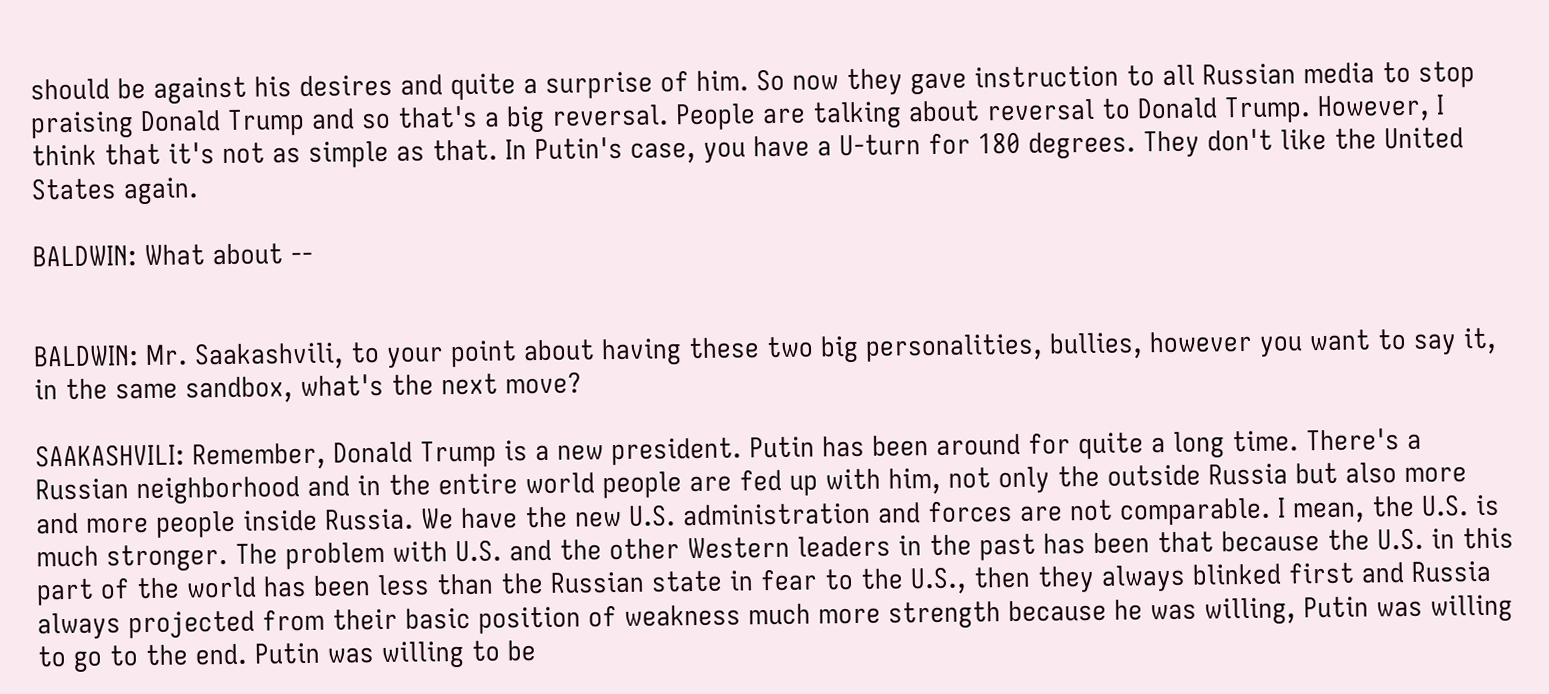should be against his desires and quite a surprise of him. So now they gave instruction to all Russian media to stop praising Donald Trump and so that's a big reversal. People are talking about reversal to Donald Trump. However, I think that it's not as simple as that. In Putin's case, you have a U-turn for 180 degrees. They don't like the United States again.

BALDWIN: What about --


BALDWIN: Mr. Saakashvili, to your point about having these two big personalities, bullies, however you want to say it, in the same sandbox, what's the next move?

SAAKASHVILI: Remember, Donald Trump is a new president. Putin has been around for quite a long time. There's a Russian neighborhood and in the entire world people are fed up with him, not only the outside Russia but also more and more people inside Russia. We have the new U.S. administration and forces are not comparable. I mean, the U.S. is much stronger. The problem with U.S. and the other Western leaders in the past has been that because the U.S. in this part of the world has been less than the Russian state in fear to the U.S., then they always blinked first and Russia always projected from their basic position of weakness much more strength because he was willing, Putin was willing to go to the end. Putin was willing to be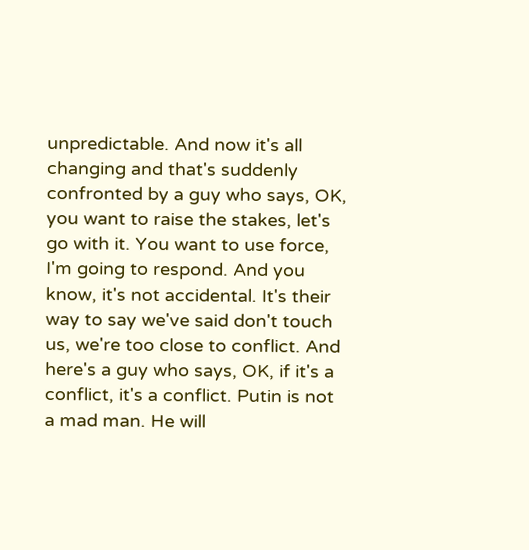unpredictable. And now it's all changing and that's suddenly confronted by a guy who says, OK, you want to raise the stakes, let's go with it. You want to use force, I'm going to respond. And you know, it's not accidental. It's their way to say we've said don't touch us, we're too close to conflict. And here's a guy who says, OK, if it's a conflict, it's a conflict. Putin is not a mad man. He will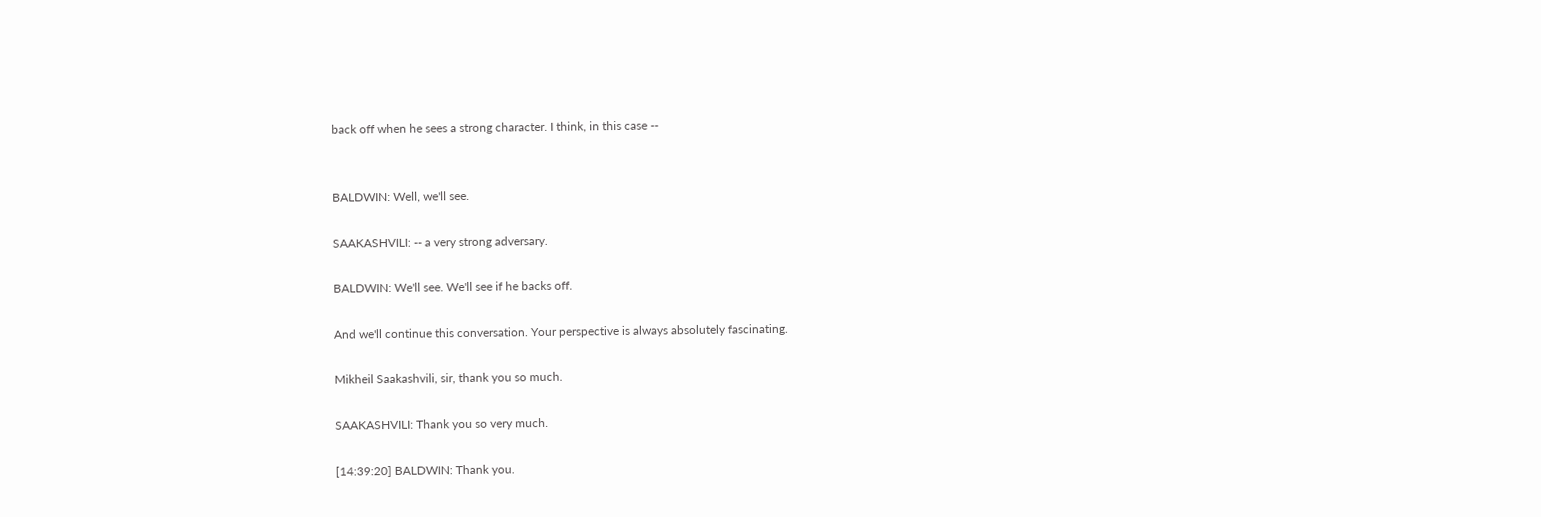back off when he sees a strong character. I think, in this case --


BALDWIN: Well, we'll see.

SAAKASHVILI: -- a very strong adversary.

BALDWIN: We'll see. We'll see if he backs off.

And we'll continue this conversation. Your perspective is always absolutely fascinating.

Mikheil Saakashvili, sir, thank you so much.

SAAKASHVILI: Thank you so very much.

[14:39:20] BALDWIN: Thank you.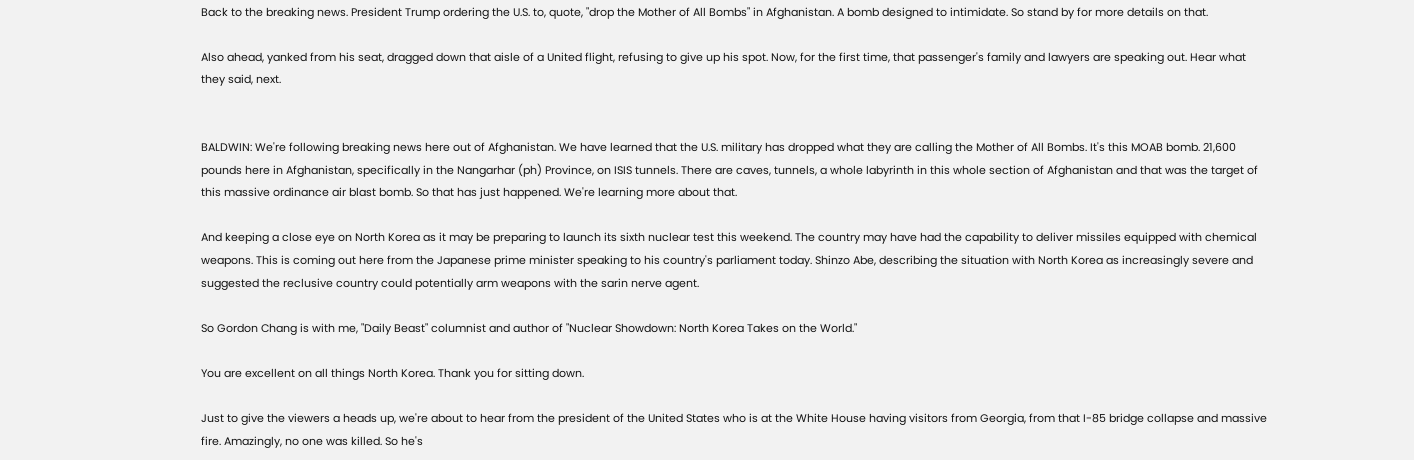Back to the breaking news. President Trump ordering the U.S. to, quote, "drop the Mother of All Bombs" in Afghanistan. A bomb designed to intimidate. So stand by for more details on that.

Also ahead, yanked from his seat, dragged down that aisle of a United flight, refusing to give up his spot. Now, for the first time, that passenger's family and lawyers are speaking out. Hear what they said, next.


BALDWIN: We're following breaking news here out of Afghanistan. We have learned that the U.S. military has dropped what they are calling the Mother of All Bombs. It's this MOAB bomb. 21,600 pounds here in Afghanistan, specifically in the Nangarhar (ph) Province, on ISIS tunnels. There are caves, tunnels, a whole labyrinth in this whole section of Afghanistan and that was the target of this massive ordinance air blast bomb. So that has just happened. We're learning more about that.

And keeping a close eye on North Korea as it may be preparing to launch its sixth nuclear test this weekend. The country may have had the capability to deliver missiles equipped with chemical weapons. This is coming out here from the Japanese prime minister speaking to his country's parliament today. Shinzo Abe, describing the situation with North Korea as increasingly severe and suggested the reclusive country could potentially arm weapons with the sarin nerve agent.

So Gordon Chang is with me, "Daily Beast" columnist and author of "Nuclear Showdown: North Korea Takes on the World."

You are excellent on all things North Korea. Thank you for sitting down.

Just to give the viewers a heads up, we're about to hear from the president of the United States who is at the White House having visitors from Georgia, from that I-85 bridge collapse and massive fire. Amazingly, no one was killed. So he's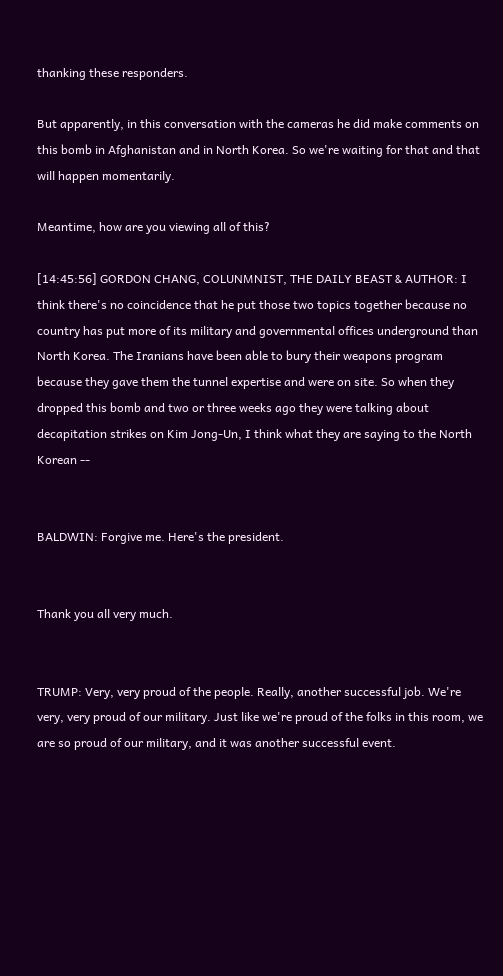thanking these responders.

But apparently, in this conversation with the cameras he did make comments on this bomb in Afghanistan and in North Korea. So we're waiting for that and that will happen momentarily.

Meantime, how are you viewing all of this?

[14:45:56] GORDON CHANG, COLUNMNIST, THE DAILY BEAST & AUTHOR: I think there's no coincidence that he put those two topics together because no country has put more of its military and governmental offices underground than North Korea. The Iranians have been able to bury their weapons program because they gave them the tunnel expertise and were on site. So when they dropped this bomb and two or three weeks ago they were talking about decapitation strikes on Kim Jong-Un, I think what they are saying to the North Korean --


BALDWIN: Forgive me. Here's the president.


Thank you all very much.


TRUMP: Very, very proud of the people. Really, another successful job. We're very, very proud of our military. Just like we're proud of the folks in this room, we are so proud of our military, and it was another successful event.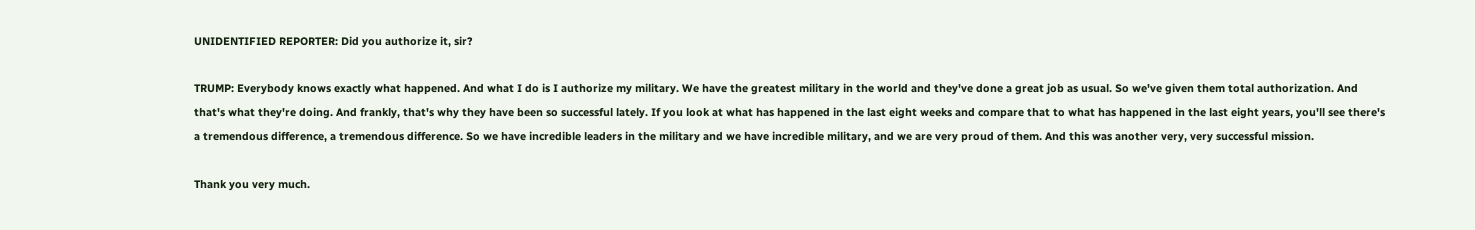UNIDENTIFIED REPORTER: Did you authorize it, sir?

TRUMP: Everybody knows exactly what happened. And what I do is I authorize my military. We have the greatest military in the world and they've done a great job as usual. So we've given them total authorization. And that's what they're doing. And frankly, that's why they have been so successful lately. If you look at what has happened in the last eight weeks and compare that to what has happened in the last eight years, you'll see there's a tremendous difference, a tremendous difference. So we have incredible leaders in the military and we have incredible military, and we are very proud of them. And this was another very, very successful mission.

Thank you very much.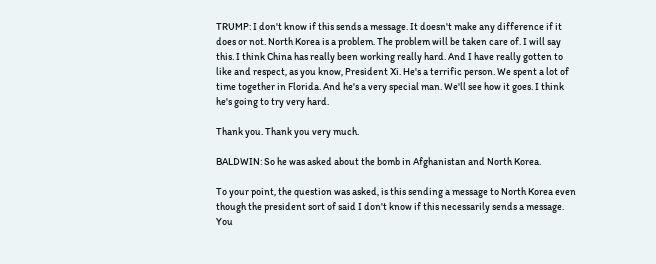TRUMP: I don't know if this sends a message. It doesn't make any difference if it does or not. North Korea is a problem. The problem will be taken care of. I will say this. I think China has really been working really hard. And I have really gotten to like and respect, as you know, President Xi. He's a terrific person. We spent a lot of time together in Florida. And he's a very special man. We'll see how it goes. I think he's going to try very hard.

Thank you. Thank you very much.

BALDWIN: So he was asked about the bomb in Afghanistan and North Korea.

To your point, the question was asked, is this sending a message to North Korea even though the president sort of said I don't know if this necessarily sends a message. You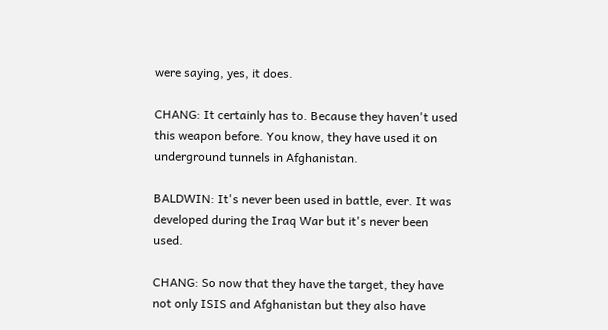were saying, yes, it does.

CHANG: It certainly has to. Because they haven't used this weapon before. You know, they have used it on underground tunnels in Afghanistan.

BALDWIN: It's never been used in battle, ever. It was developed during the Iraq War but it's never been used.

CHANG: So now that they have the target, they have not only ISIS and Afghanistan but they also have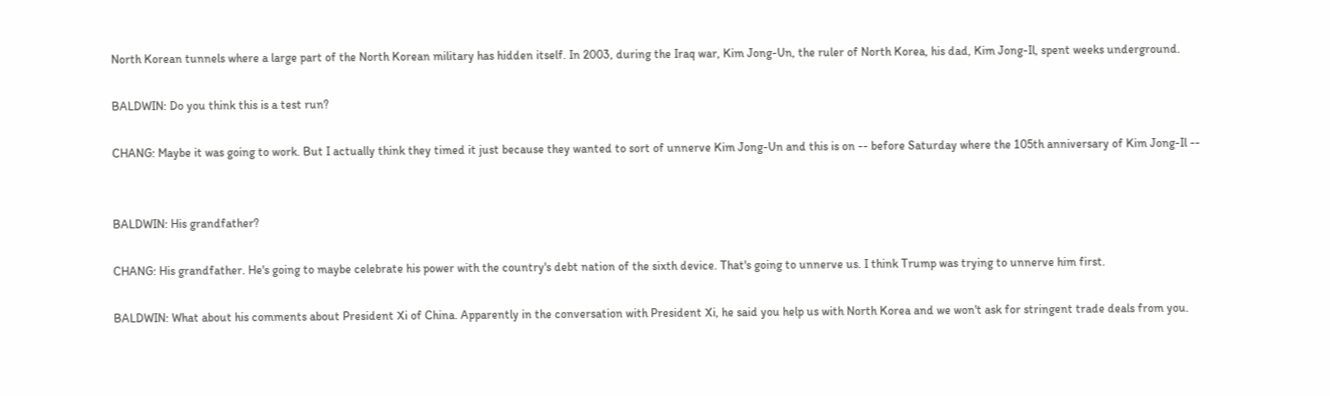North Korean tunnels where a large part of the North Korean military has hidden itself. In 2003, during the Iraq war, Kim Jong-Un, the ruler of North Korea, his dad, Kim Jong-Il, spent weeks underground.

BALDWIN: Do you think this is a test run?

CHANG: Maybe it was going to work. But I actually think they timed it just because they wanted to sort of unnerve Kim Jong-Un and this is on -- before Saturday where the 105th anniversary of Kim Jong-Il --


BALDWIN: His grandfather?

CHANG: His grandfather. He's going to maybe celebrate his power with the country's debt nation of the sixth device. That's going to unnerve us. I think Trump was trying to unnerve him first.

BALDWIN: What about his comments about President Xi of China. Apparently in the conversation with President Xi, he said you help us with North Korea and we won't ask for stringent trade deals from you.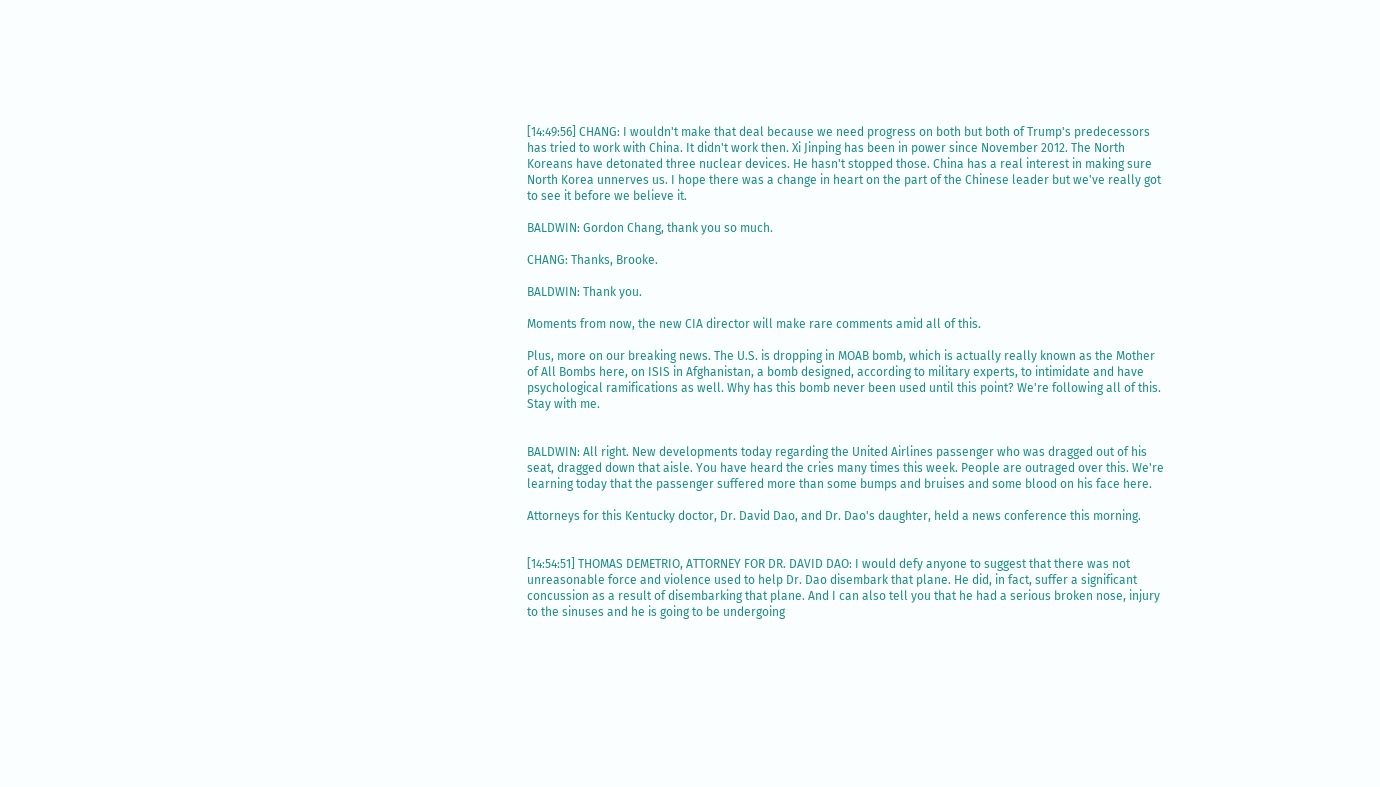[14:49:56] CHANG: I wouldn't make that deal because we need progress on both but both of Trump's predecessors has tried to work with China. It didn't work then. Xi Jinping has been in power since November 2012. The North Koreans have detonated three nuclear devices. He hasn't stopped those. China has a real interest in making sure North Korea unnerves us. I hope there was a change in heart on the part of the Chinese leader but we've really got to see it before we believe it.

BALDWIN: Gordon Chang, thank you so much.

CHANG: Thanks, Brooke.

BALDWIN: Thank you.

Moments from now, the new CIA director will make rare comments amid all of this.

Plus, more on our breaking news. The U.S. is dropping in MOAB bomb, which is actually really known as the Mother of All Bombs here, on ISIS in Afghanistan, a bomb designed, according to military experts, to intimidate and have psychological ramifications as well. Why has this bomb never been used until this point? We're following all of this. Stay with me.


BALDWIN: All right. New developments today regarding the United Airlines passenger who was dragged out of his seat, dragged down that aisle. You have heard the cries many times this week. People are outraged over this. We're learning today that the passenger suffered more than some bumps and bruises and some blood on his face here.

Attorneys for this Kentucky doctor, Dr. David Dao, and Dr. Dao's daughter, held a news conference this morning.


[14:54:51] THOMAS DEMETRIO, ATTORNEY FOR DR. DAVID DAO: I would defy anyone to suggest that there was not unreasonable force and violence used to help Dr. Dao disembark that plane. He did, in fact, suffer a significant concussion as a result of disembarking that plane. And I can also tell you that he had a serious broken nose, injury to the sinuses and he is going to be undergoing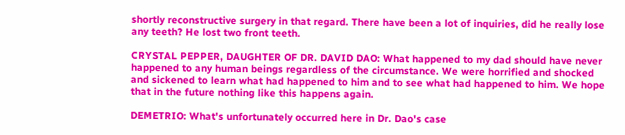shortly reconstructive surgery in that regard. There have been a lot of inquiries, did he really lose any teeth? He lost two front teeth.

CRYSTAL PEPPER, DAUGHTER OF DR. DAVID DAO: What happened to my dad should have never happened to any human beings regardless of the circumstance. We were horrified and shocked and sickened to learn what had happened to him and to see what had happened to him. We hope that in the future nothing like this happens again.

DEMETRIO: What's unfortunately occurred here in Dr. Dao's case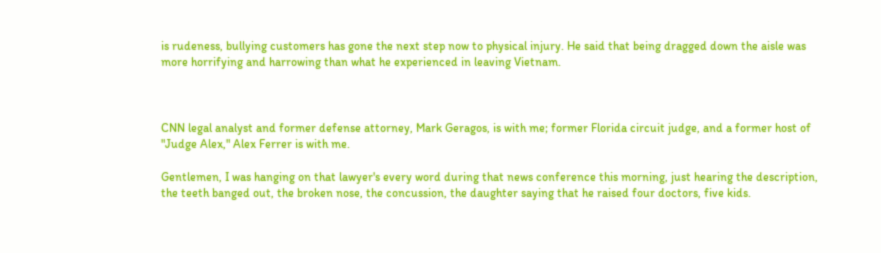is rudeness, bullying customers has gone the next step now to physical injury. He said that being dragged down the aisle was more horrifying and harrowing than what he experienced in leaving Vietnam.



CNN legal analyst and former defense attorney, Mark Geragos, is with me; former Florida circuit judge, and a former host of "Judge Alex," Alex Ferrer is with me.

Gentlemen, I was hanging on that lawyer's every word during that news conference this morning, just hearing the description, the teeth banged out, the broken nose, the concussion, the daughter saying that he raised four doctors, five kids.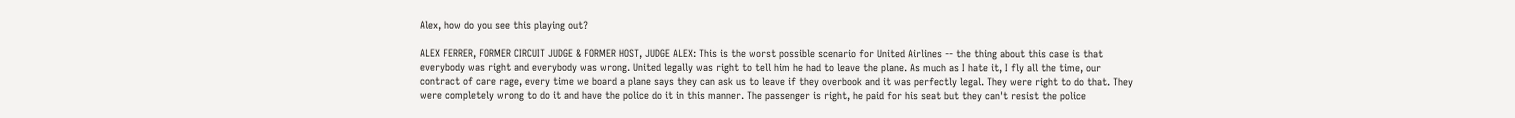Alex, how do you see this playing out?

ALEX FERRER, FORMER CIRCUIT JUDGE & FORMER HOST, JUDGE ALEX: This is the worst possible scenario for United Airlines -- the thing about this case is that everybody was right and everybody was wrong. United legally was right to tell him he had to leave the plane. As much as I hate it, I fly all the time, our contract of care rage, every time we board a plane says they can ask us to leave if they overbook and it was perfectly legal. They were right to do that. They were completely wrong to do it and have the police do it in this manner. The passenger is right, he paid for his seat but they can't resist the police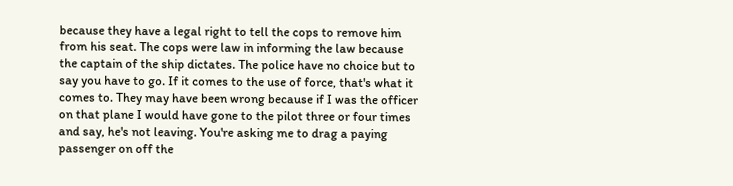because they have a legal right to tell the cops to remove him from his seat. The cops were law in informing the law because the captain of the ship dictates. The police have no choice but to say you have to go. If it comes to the use of force, that's what it comes to. They may have been wrong because if I was the officer on that plane I would have gone to the pilot three or four times and say, he's not leaving. You're asking me to drag a paying passenger on off the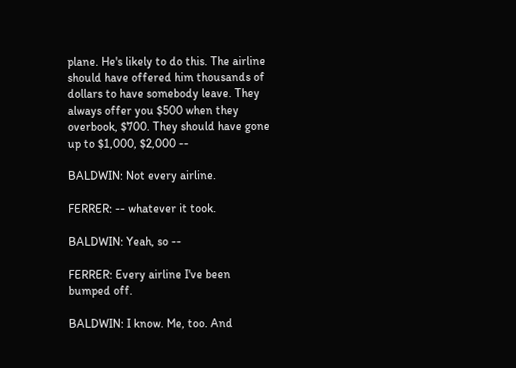plane. He's likely to do this. The airline should have offered him thousands of dollars to have somebody leave. They always offer you $500 when they overbook, $700. They should have gone up to $1,000, $2,000 --

BALDWIN: Not every airline.

FERRER: -- whatever it took.

BALDWIN: Yeah, so --

FERRER: Every airline I've been bumped off.

BALDWIN: I know. Me, too. And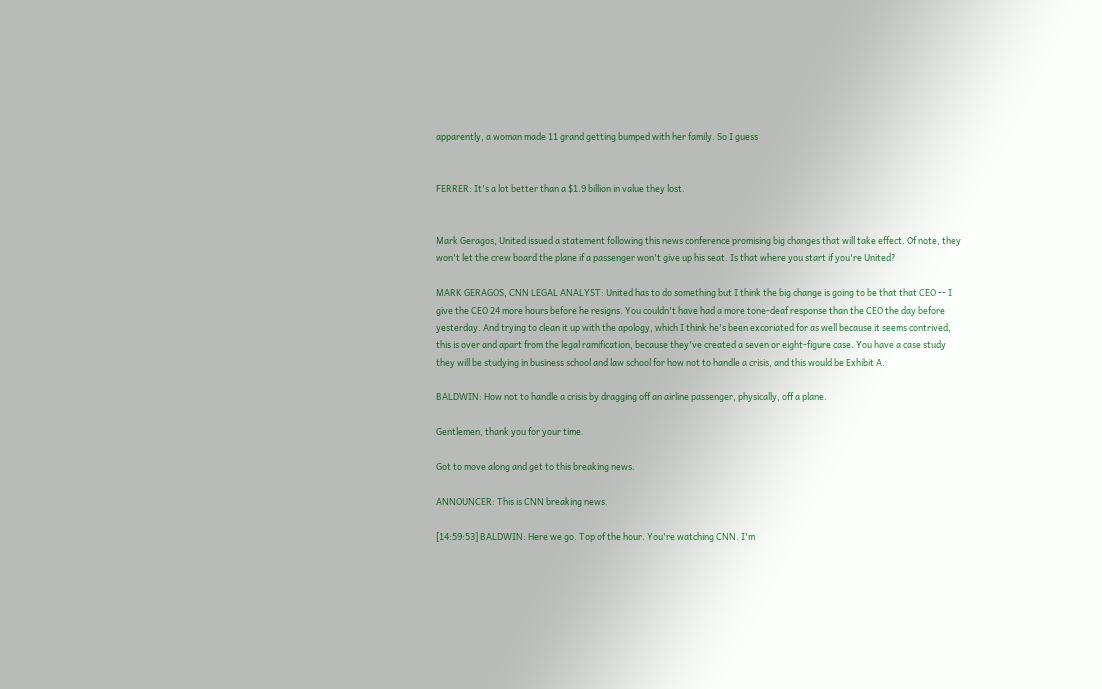apparently, a woman made 11 grand getting bumped with her family. So I guess


FERRER: It's a lot better than a $1.9 billion in value they lost.


Mark Geragos, United issued a statement following this news conference promising big changes that will take effect. Of note, they won't let the crew board the plane if a passenger won't give up his seat. Is that where you start if you're United?

MARK GERAGOS, CNN LEGAL ANALYST: United has to do something but I think the big change is going to be that that CEO -- I give the CEO 24 more hours before he resigns. You couldn't have had a more tone-deaf response than the CEO the day before yesterday. And trying to clean it up with the apology, which I think he's been excoriated for as well because it seems contrived, this is over and apart from the legal ramification, because they've created a seven or eight-figure case. You have a case study they will be studying in business school and law school for how not to handle a crisis, and this would be Exhibit A.

BALDWIN: How not to handle a crisis by dragging off an airline passenger, physically, off a plane.

Gentlemen, thank you for your time.

Got to move along and get to this breaking news.

ANNOUNCER: This is CNN breaking news.

[14:59:53] BALDWIN: Here we go. Top of the hour. You're watching CNN. I'm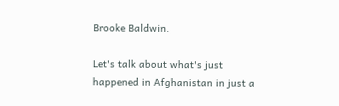Brooke Baldwin.

Let's talk about what's just happened in Afghanistan in just a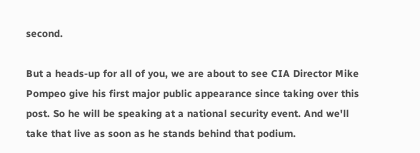second.

But a heads-up for all of you, we are about to see CIA Director Mike Pompeo give his first major public appearance since taking over this post. So he will be speaking at a national security event. And we'll take that live as soon as he stands behind that podium.